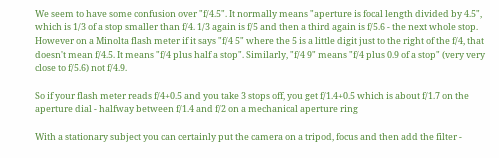We seem to have some confusion over "f/4.5". It normally means "aperture is focal length divided by 4.5", which is 1/3 of a stop smaller than f/4. 1/3 again is f/5 and then a third again is f/5.6 - the next whole stop. However on a Minolta flash meter if it says "f/4 5" where the 5 is a little digit just to the right of the f/4, that doesn't mean f/4.5. It means "f/4 plus half a stop". Similarly, "f/4 9" means "f/4 plus 0.9 of a stop" (very very close to f/5.6) not f/4.9.

So if your flash meter reads f/4+0.5 and you take 3 stops off, you get f/1.4+0.5 which is about f/1.7 on the aperture dial - halfway between f/1.4 and f/2 on a mechanical aperture ring

With a stationary subject you can certainly put the camera on a tripod, focus and then add the filter -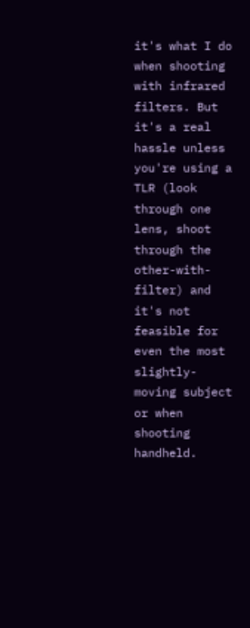it's what I do when shooting with infrared filters. But it's a real hassle unless you're using a TLR (look through one lens, shoot through the other-with-filter) and it's not feasible for even the most slightly-moving subject or when shooting handheld.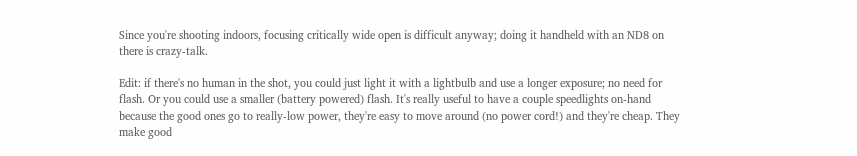Since you're shooting indoors, focusing critically wide open is difficult anyway; doing it handheld with an ND8 on there is crazy-talk.

Edit: if there's no human in the shot, you could just light it with a lightbulb and use a longer exposure; no need for flash. Or you could use a smaller (battery powered) flash. It's really useful to have a couple speedlights on-hand because the good ones go to really-low power, they're easy to move around (no power cord!) and they're cheap. They make good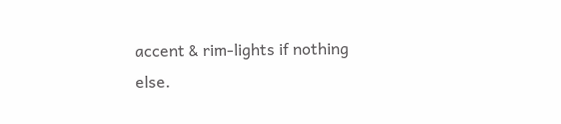accent & rim-lights if nothing else.